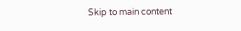Skip to main content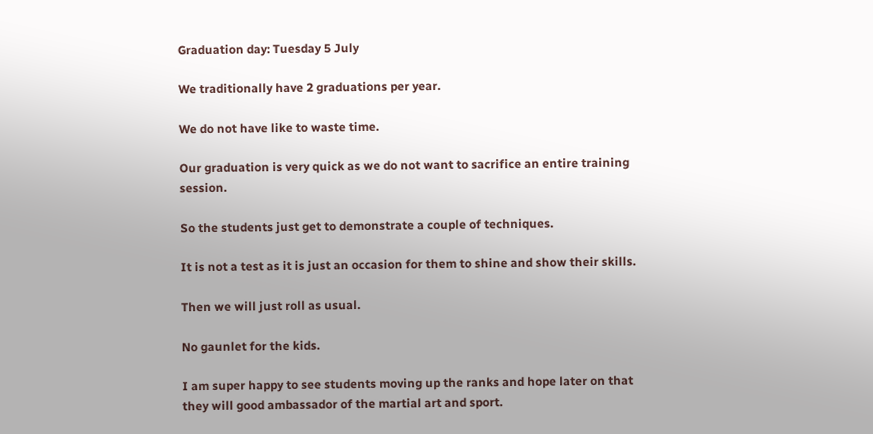Graduation day: Tuesday 5 July

We traditionally have 2 graduations per year.

We do not have like to waste time.

Our graduation is very quick as we do not want to sacrifice an entire training session.

So the students just get to demonstrate a couple of techniques.

It is not a test as it is just an occasion for them to shine and show their skills.

Then we will just roll as usual.

No gaunlet for the kids.

I am super happy to see students moving up the ranks and hope later on that they will good ambassador of the martial art and sport.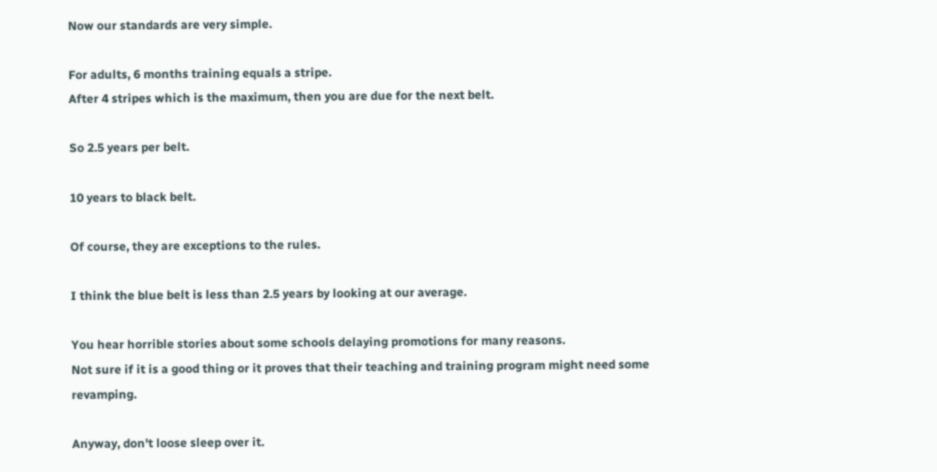Now our standards are very simple.

For adults, 6 months training equals a stripe.
After 4 stripes which is the maximum, then you are due for the next belt.

So 2.5 years per belt.

10 years to black belt.

Of course, they are exceptions to the rules.

I think the blue belt is less than 2.5 years by looking at our average.

You hear horrible stories about some schools delaying promotions for many reasons.
Not sure if it is a good thing or it proves that their teaching and training program might need some revamping.

Anyway, don't loose sleep over it.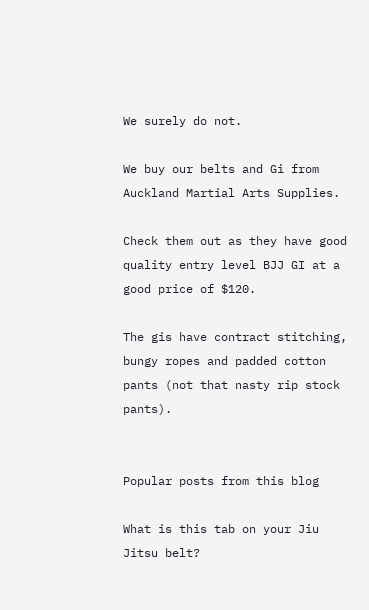We surely do not.

We buy our belts and Gi from Auckland Martial Arts Supplies.

Check them out as they have good quality entry level BJJ GI at a good price of $120.

The gis have contract stitching, bungy ropes and padded cotton pants (not that nasty rip stock pants).


Popular posts from this blog

What is this tab on your Jiu Jitsu belt?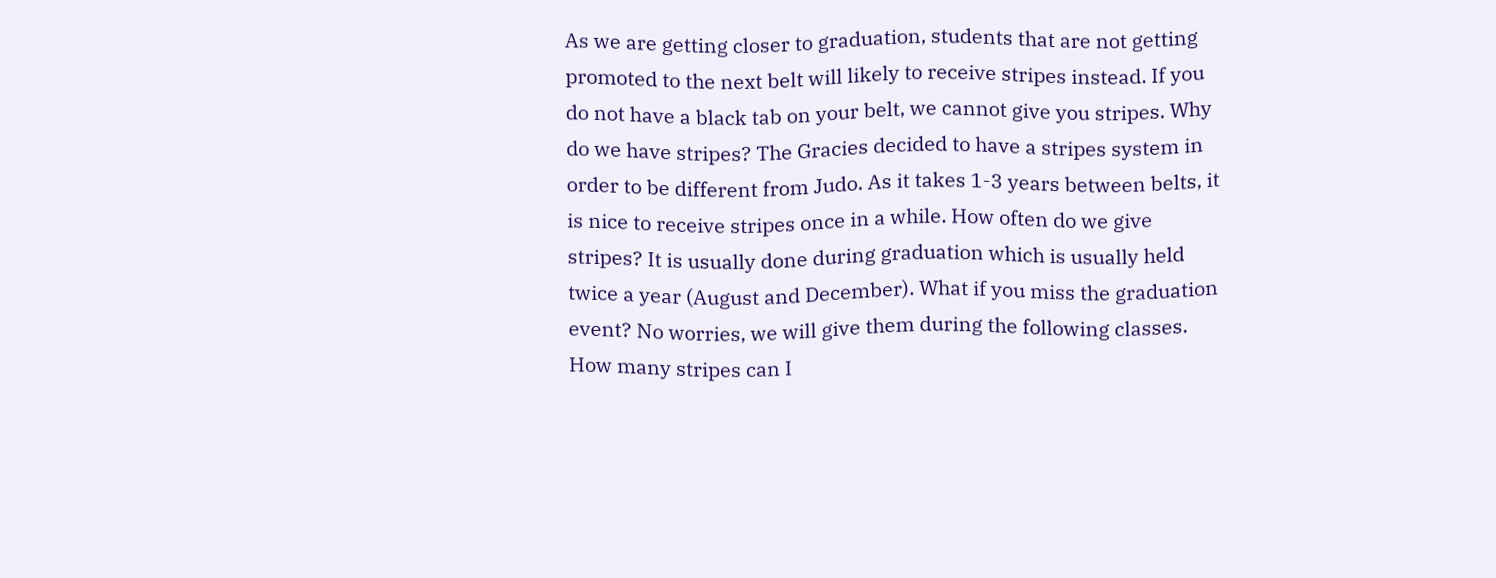As we are getting closer to graduation, students that are not getting promoted to the next belt will likely to receive stripes instead. If you do not have a black tab on your belt, we cannot give you stripes. Why do we have stripes? The Gracies decided to have a stripes system in order to be different from Judo. As it takes 1-3 years between belts, it is nice to receive stripes once in a while. How often do we give stripes? It is usually done during graduation which is usually held twice a year (August and December). What if you miss the graduation event? No worries, we will give them during the following classes.   How many stripes can I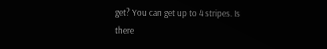get? You can get up to 4 stripes. Is there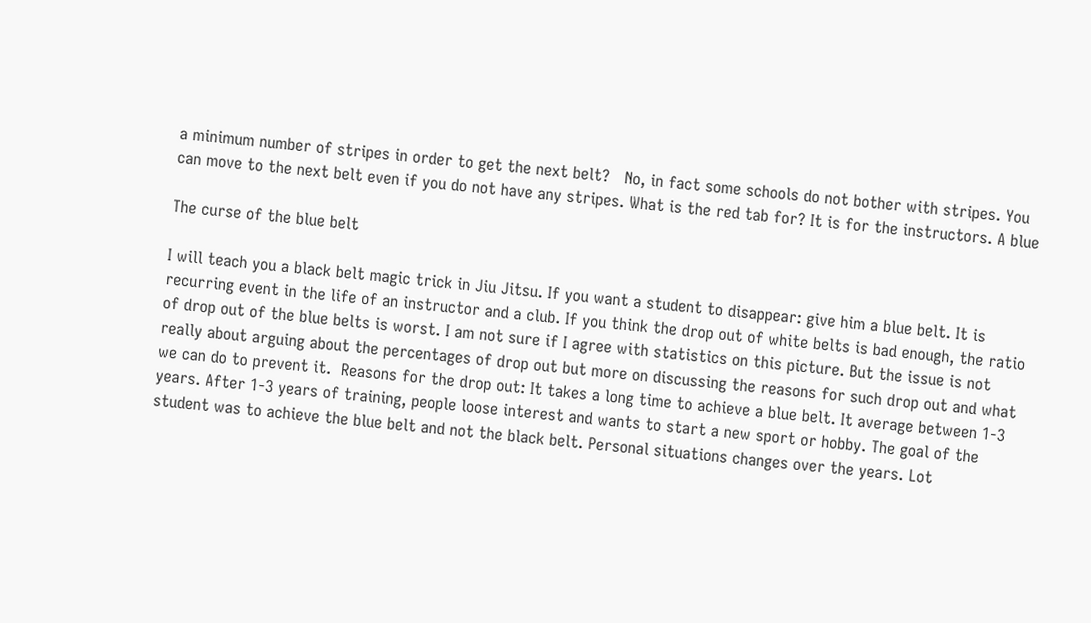a minimum number of stripes in order to get the next belt?   No, in fact some schools do not bother with stripes. You can move to the next belt even if you do not have any stripes. What is the red tab for? It is for the instructors. A blue

The curse of the blue belt

I will teach you a black belt magic trick in Jiu Jitsu. If you want a student to disappear: give him a blue belt. It is recurring event in the life of an instructor and a club. If you think the drop out of white belts is bad enough, the ratio of drop out of the blue belts is worst. I am not sure if I agree with statistics on this picture. But the issue is not really about arguing about the percentages of drop out but more on discussing the reasons for such drop out and what we can do to prevent it.  Reasons for the drop out: It takes a long time to achieve a blue belt. It average between 1-3 years. After 1-3 years of training, people loose interest and wants to start a new sport or hobby. The goal of the student was to achieve the blue belt and not the black belt. Personal situations changes over the years. Lot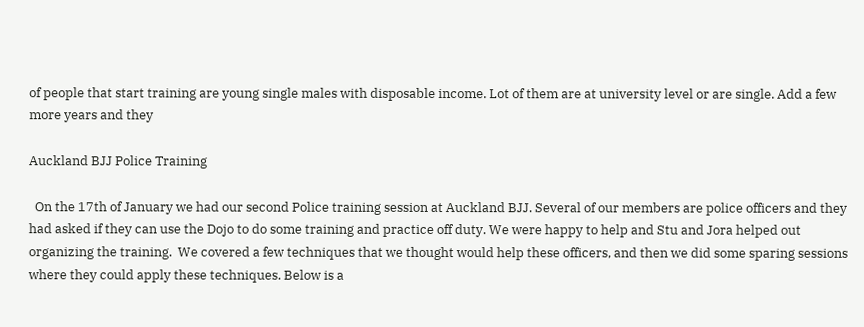of people that start training are young single males with disposable income. Lot of them are at university level or are single. Add a few more years and they

Auckland BJJ Police Training

  On the 17th of January we had our second Police training session at Auckland BJJ. Several of our members are police officers and they had asked if they can use the Dojo to do some training and practice off duty. We were happy to help and Stu and Jora helped out organizing the training.  We covered a few techniques that we thought would help these officers, and then we did some sparing sessions where they could apply these techniques. Below is a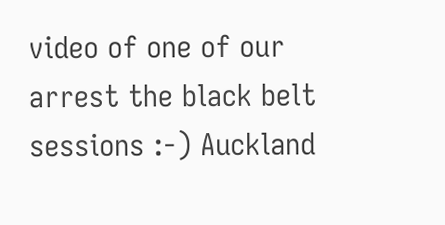video of one of our arrest the black belt sessions :-) Auckland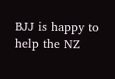BJJ is happy to help the NZ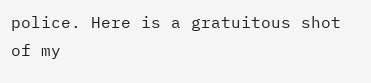police. Here is a gratuitous shot of my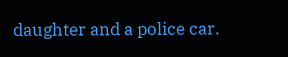daughter and a police car.